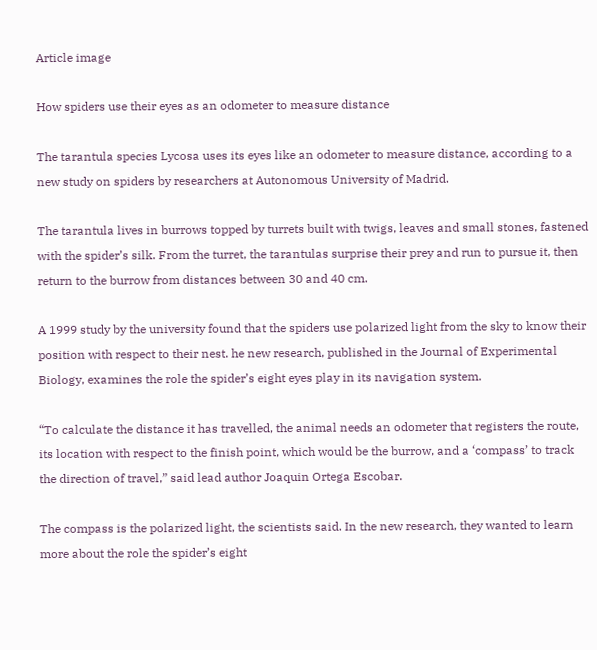Article image

How spiders use their eyes as an odometer to measure distance

The tarantula species Lycosa uses its eyes like an odometer to measure distance, according to a new study on spiders by researchers at Autonomous University of Madrid.

The tarantula lives in burrows topped by turrets built with twigs, leaves and small stones, fastened with the spider’s silk. From the turret, the tarantulas surprise their prey and run to pursue it, then return to the burrow from distances between 30 and 40 cm.

A 1999 study by the university found that the spiders use polarized light from the sky to know their position with respect to their nest. he new research, published in the Journal of Experimental Biology, examines the role the spider’s eight eyes play in its navigation system.

“To calculate the distance it has travelled, the animal needs an odometer that registers the route, its location with respect to the finish point, which would be the burrow, and a ‘compass’ to track the direction of travel,” said lead author Joaquin Ortega Escobar.

The compass is the polarized light, the scientists said. In the new research, they wanted to learn more about the role the spider’s eight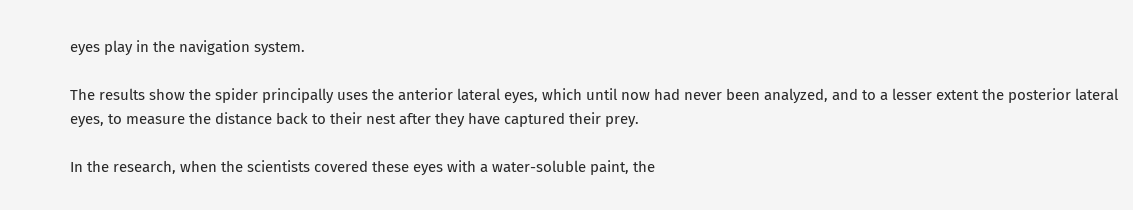eyes play in the navigation system.

The results show the spider principally uses the anterior lateral eyes, which until now had never been analyzed, and to a lesser extent the posterior lateral eyes, to measure the distance back to their nest after they have captured their prey.

In the research, when the scientists covered these eyes with a water-soluble paint, the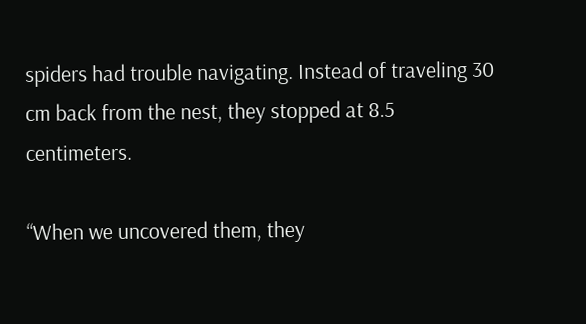spiders had trouble navigating. Instead of traveling 30 cm back from the nest, they stopped at 8.5 centimeters.

“When we uncovered them, they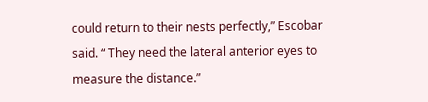could return to their nests perfectly,” Escobar said. “ They need the lateral anterior eyes to measure the distance.”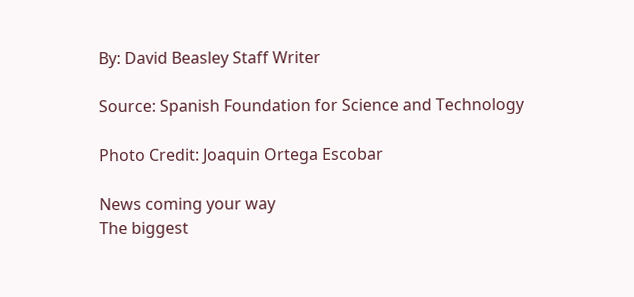By: David Beasley Staff Writer

Source: Spanish Foundation for Science and Technology

Photo Credit: Joaquin Ortega Escobar

News coming your way
The biggest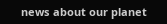news about our planet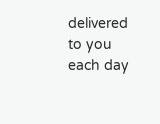delivered to you each day